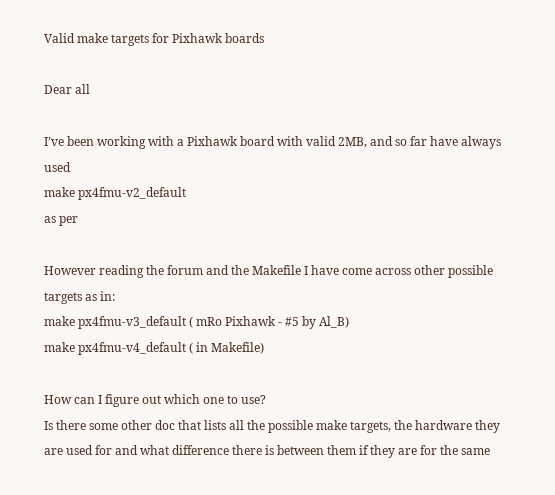Valid make targets for Pixhawk boards

Dear all

I’ve been working with a Pixhawk board with valid 2MB, and so far have always used
make px4fmu-v2_default
as per

However reading the forum and the Makefile I have come across other possible targets as in:
make px4fmu-v3_default ( mRo Pixhawk - #5 by Al_B)
make px4fmu-v4_default ( in Makefile)

How can I figure out which one to use?
Is there some other doc that lists all the possible make targets, the hardware they are used for and what difference there is between them if they are for the same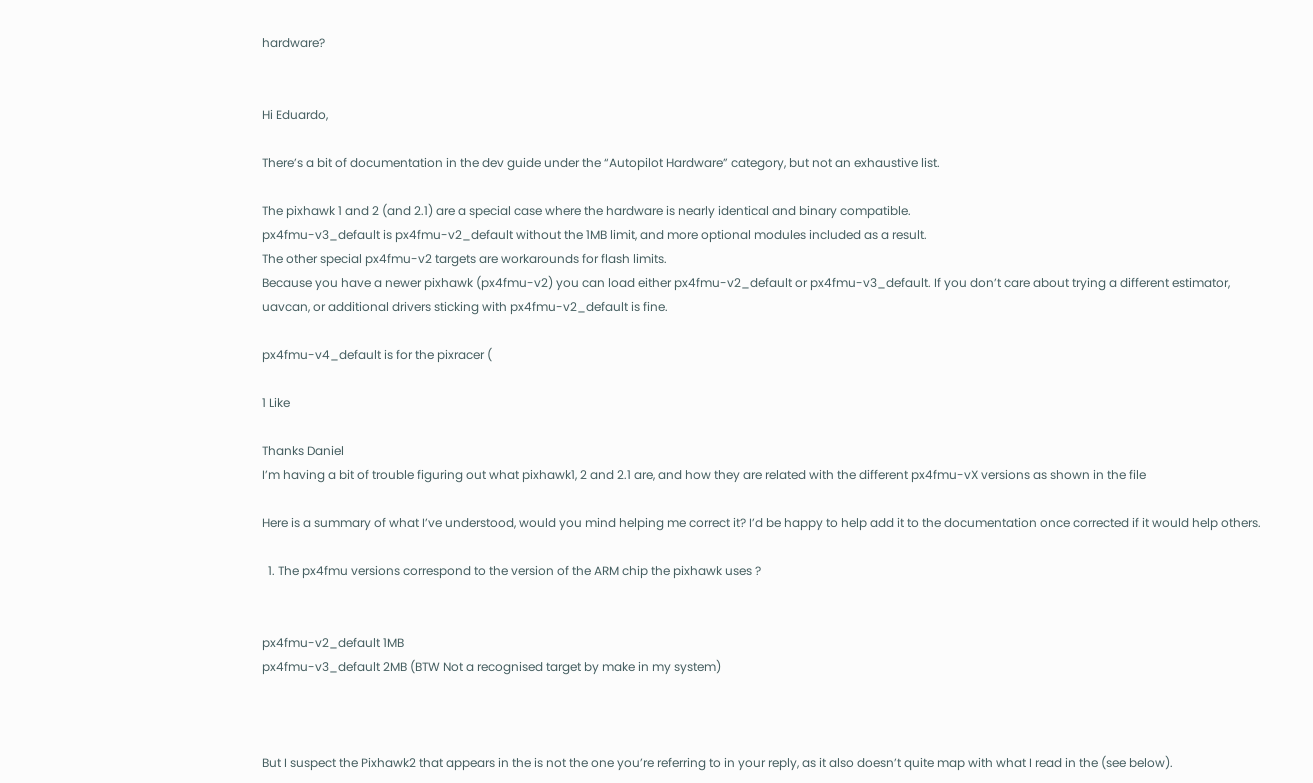hardware?


Hi Eduardo,

There’s a bit of documentation in the dev guide under the “Autopilot Hardware” category, but not an exhaustive list.

The pixhawk 1 and 2 (and 2.1) are a special case where the hardware is nearly identical and binary compatible.
px4fmu-v3_default is px4fmu-v2_default without the 1MB limit, and more optional modules included as a result.
The other special px4fmu-v2 targets are workarounds for flash limits.
Because you have a newer pixhawk (px4fmu-v2) you can load either px4fmu-v2_default or px4fmu-v3_default. If you don’t care about trying a different estimator, uavcan, or additional drivers sticking with px4fmu-v2_default is fine.

px4fmu-v4_default is for the pixracer (

1 Like

Thanks Daniel
I’m having a bit of trouble figuring out what pixhawk1, 2 and 2.1 are, and how they are related with the different px4fmu-vX versions as shown in the file

Here is a summary of what I’ve understood, would you mind helping me correct it? I’d be happy to help add it to the documentation once corrected if it would help others.

  1. The px4fmu versions correspond to the version of the ARM chip the pixhawk uses ?


px4fmu-v2_default 1MB
px4fmu-v3_default 2MB (BTW Not a recognised target by make in my system)



But I suspect the Pixhawk2 that appears in the is not the one you’re referring to in your reply, as it also doesn’t quite map with what I read in the (see below).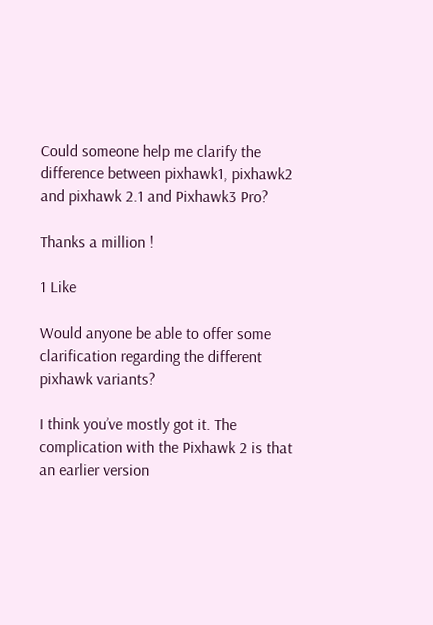Could someone help me clarify the difference between pixhawk1, pixhawk2 and pixhawk 2.1 and Pixhawk3 Pro?

Thanks a million !

1 Like

Would anyone be able to offer some clarification regarding the different pixhawk variants?

I think you’ve mostly got it. The complication with the Pixhawk 2 is that an earlier version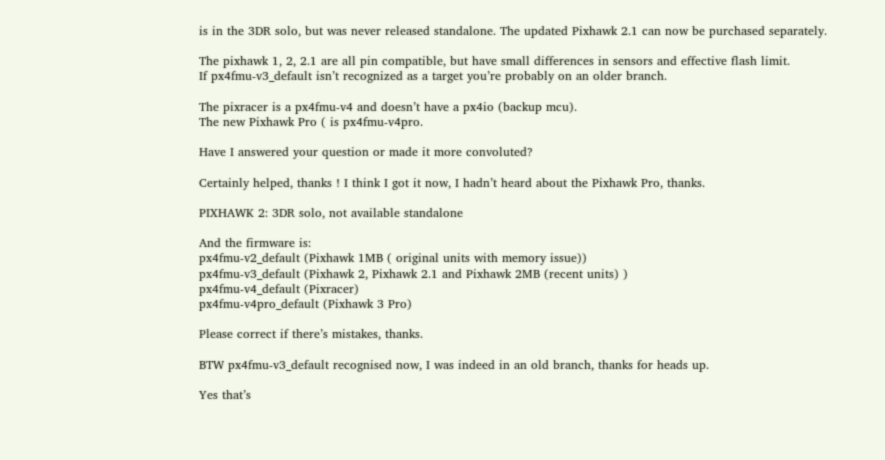is in the 3DR solo, but was never released standalone. The updated Pixhawk 2.1 can now be purchased separately.

The pixhawk 1, 2, 2.1 are all pin compatible, but have small differences in sensors and effective flash limit.
If px4fmu-v3_default isn’t recognized as a target you’re probably on an older branch.

The pixracer is a px4fmu-v4 and doesn’t have a px4io (backup mcu).
The new Pixhawk Pro ( is px4fmu-v4pro.

Have I answered your question or made it more convoluted?

Certainly helped, thanks ! I think I got it now, I hadn’t heard about the Pixhawk Pro, thanks.

PIXHAWK 2: 3DR solo, not available standalone

And the firmware is:
px4fmu-v2_default (Pixhawk 1MB ( original units with memory issue))
px4fmu-v3_default (Pixhawk 2, Pixhawk 2.1 and Pixhawk 2MB (recent units) )
px4fmu-v4_default (Pixracer)
px4fmu-v4pro_default (Pixhawk 3 Pro)

Please correct if there’s mistakes, thanks.

BTW px4fmu-v3_default recognised now, I was indeed in an old branch, thanks for heads up.

Yes that’s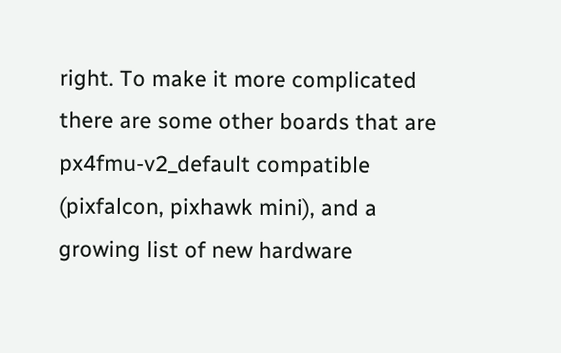right. To make it more complicated there are some other boards that are px4fmu-v2_default compatible (pixfalcon, pixhawk mini), and a growing list of new hardware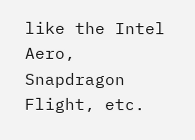like the Intel Aero, Snapdragon Flight, etc.